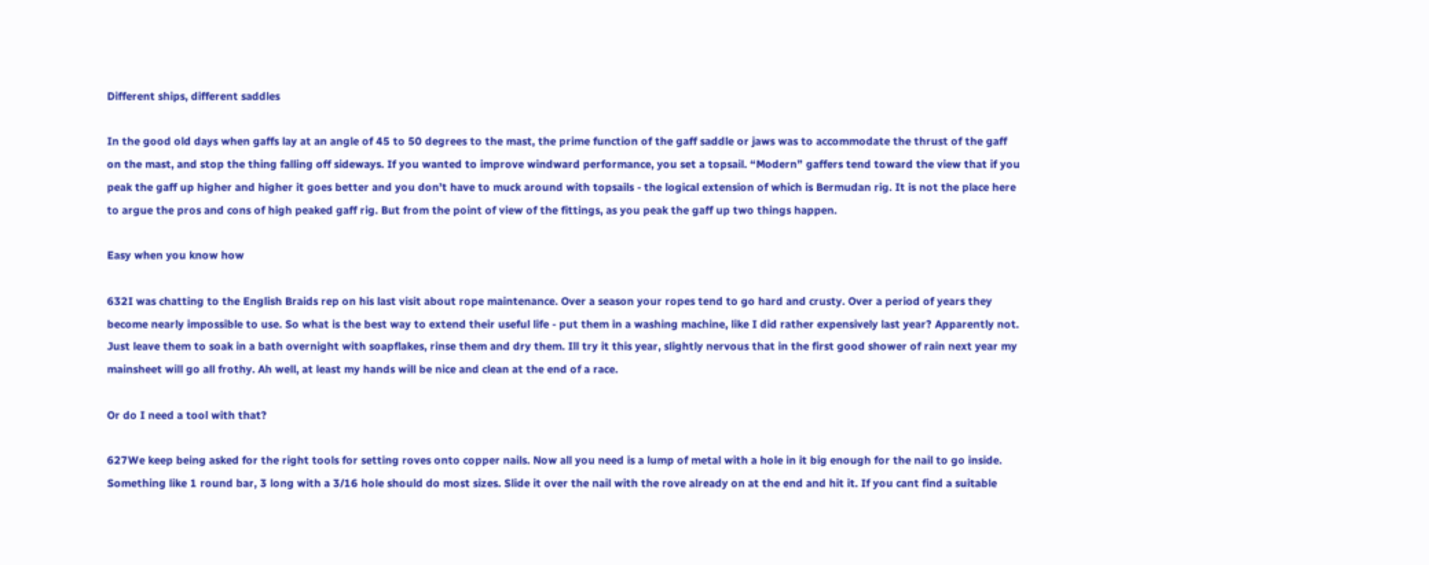Different ships, different saddles

In the good old days when gaffs lay at an angle of 45 to 50 degrees to the mast, the prime function of the gaff saddle or jaws was to accommodate the thrust of the gaff on the mast, and stop the thing falling off sideways. If you wanted to improve windward performance, you set a topsail. “Modern” gaffers tend toward the view that if you peak the gaff up higher and higher it goes better and you don’t have to muck around with topsails - the logical extension of which is Bermudan rig. It is not the place here to argue the pros and cons of high peaked gaff rig. But from the point of view of the fittings, as you peak the gaff up two things happen.

Easy when you know how

632I was chatting to the English Braids rep on his last visit about rope maintenance. Over a season your ropes tend to go hard and crusty. Over a period of years they become nearly impossible to use. So what is the best way to extend their useful life - put them in a washing machine, like I did rather expensively last year? Apparently not. Just leave them to soak in a bath overnight with soapflakes, rinse them and dry them. Ill try it this year, slightly nervous that in the first good shower of rain next year my mainsheet will go all frothy. Ah well, at least my hands will be nice and clean at the end of a race.

Or do I need a tool with that?

627We keep being asked for the right tools for setting roves onto copper nails. Now all you need is a lump of metal with a hole in it big enough for the nail to go inside. Something like 1 round bar, 3 long with a 3/16 hole should do most sizes. Slide it over the nail with the rove already on at the end and hit it. If you cant find a suitable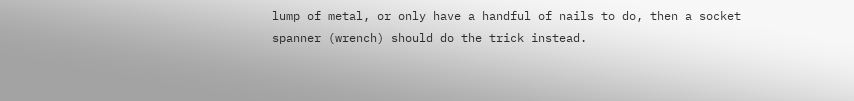lump of metal, or only have a handful of nails to do, then a socket spanner (wrench) should do the trick instead.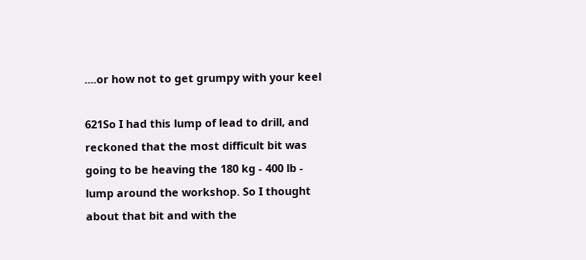....or how not to get grumpy with your keel

621So I had this lump of lead to drill, and reckoned that the most difficult bit was going to be heaving the 180 kg - 400 lb - lump around the workshop. So I thought about that bit and with the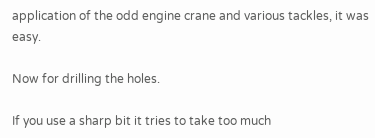application of the odd engine crane and various tackles, it was easy.

Now for drilling the holes.

If you use a sharp bit it tries to take too much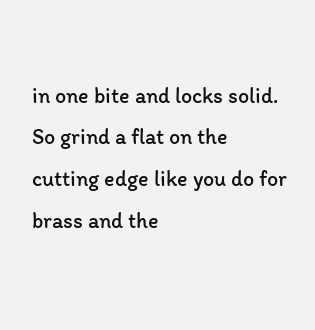in one bite and locks solid. So grind a flat on the cutting edge like you do for brass and the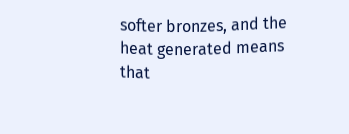softer bronzes, and the heat generated means that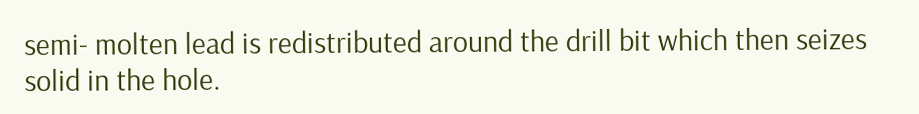semi- molten lead is redistributed around the drill bit which then seizes solid in the hole.